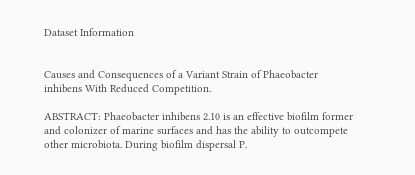Dataset Information


Causes and Consequences of a Variant Strain of Phaeobacter inhibens With Reduced Competition.

ABSTRACT: Phaeobacter inhibens 2.10 is an effective biofilm former and colonizer of marine surfaces and has the ability to outcompete other microbiota. During biofilm dispersal P.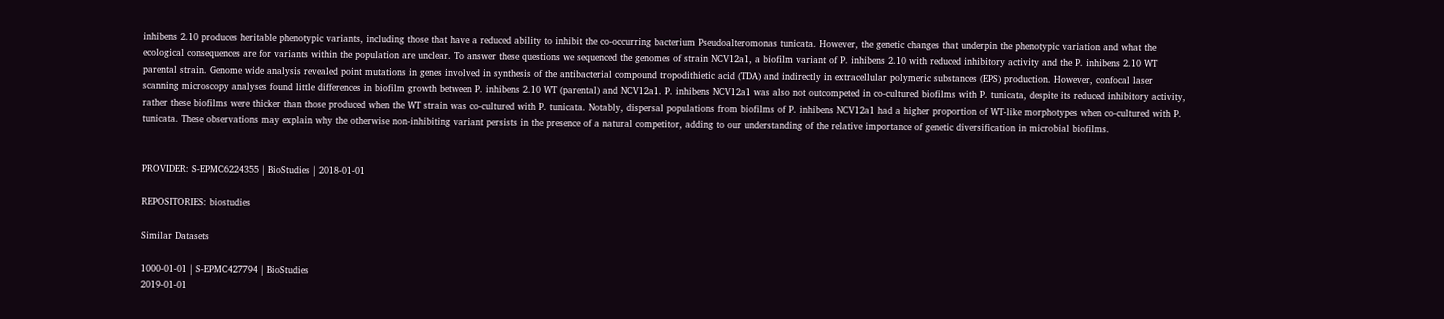inhibens 2.10 produces heritable phenotypic variants, including those that have a reduced ability to inhibit the co-occurring bacterium Pseudoalteromonas tunicata. However, the genetic changes that underpin the phenotypic variation and what the ecological consequences are for variants within the population are unclear. To answer these questions we sequenced the genomes of strain NCV12a1, a biofilm variant of P. inhibens 2.10 with reduced inhibitory activity and the P. inhibens 2.10 WT parental strain. Genome wide analysis revealed point mutations in genes involved in synthesis of the antibacterial compound tropodithietic acid (TDA) and indirectly in extracellular polymeric substances (EPS) production. However, confocal laser scanning microscopy analyses found little differences in biofilm growth between P. inhibens 2.10 WT (parental) and NCV12a1. P. inhibens NCV12a1 was also not outcompeted in co-cultured biofilms with P. tunicata, despite its reduced inhibitory activity, rather these biofilms were thicker than those produced when the WT strain was co-cultured with P. tunicata. Notably, dispersal populations from biofilms of P. inhibens NCV12a1 had a higher proportion of WT-like morphotypes when co-cultured with P. tunicata. These observations may explain why the otherwise non-inhibiting variant persists in the presence of a natural competitor, adding to our understanding of the relative importance of genetic diversification in microbial biofilms.


PROVIDER: S-EPMC6224355 | BioStudies | 2018-01-01

REPOSITORIES: biostudies

Similar Datasets

1000-01-01 | S-EPMC427794 | BioStudies
2019-01-01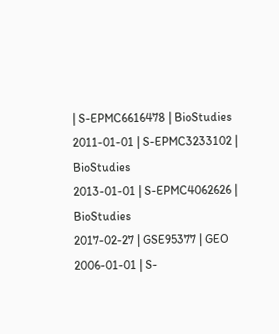| S-EPMC6616478 | BioStudies
2011-01-01 | S-EPMC3233102 | BioStudies
2013-01-01 | S-EPMC4062626 | BioStudies
2017-02-27 | GSE95377 | GEO
2006-01-01 | S-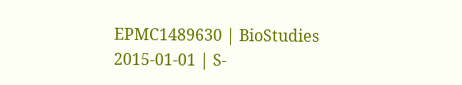EPMC1489630 | BioStudies
2015-01-01 | S-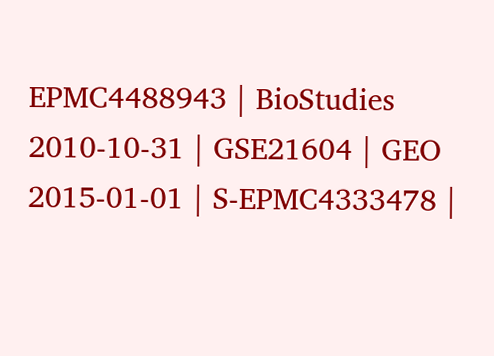EPMC4488943 | BioStudies
2010-10-31 | GSE21604 | GEO
2015-01-01 | S-EPMC4333478 |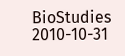BioStudies
2010-10-31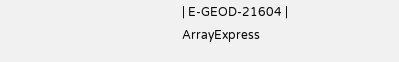| E-GEOD-21604 | ArrayExpress